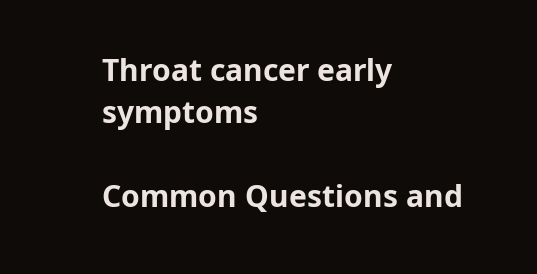Throat cancer early symptoms

Common Questions and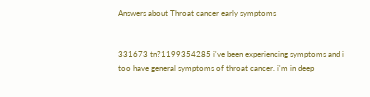Answers about Throat cancer early symptoms


331673 tn?1199354285 i've been experiencing symptoms and i too have general symptoms of throat cancer. i'm in deep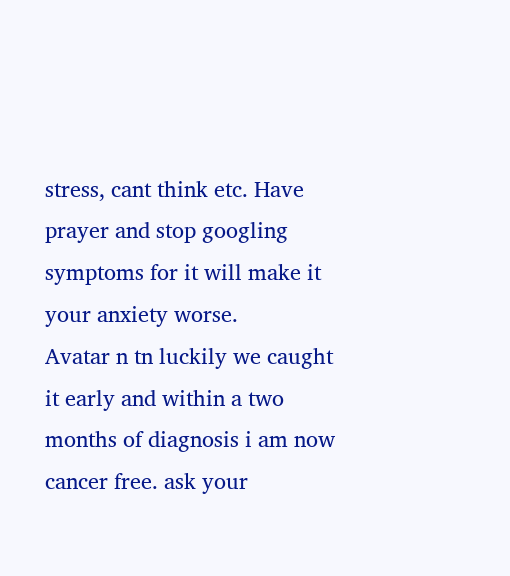stress, cant think etc. Have prayer and stop googling symptoms for it will make it your anxiety worse.
Avatar n tn luckily we caught it early and within a two months of diagnosis i am now cancer free. ask your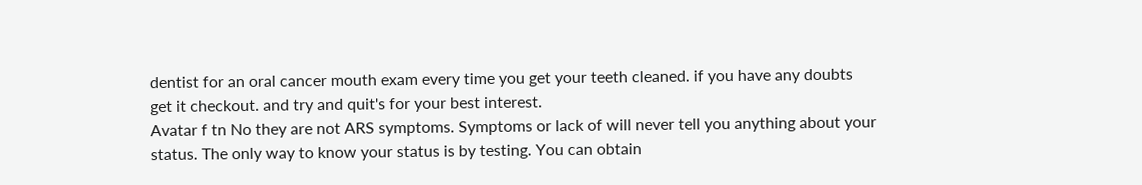dentist for an oral cancer mouth exam every time you get your teeth cleaned. if you have any doubts get it checkout. and try and quit's for your best interest.
Avatar f tn No they are not ARS symptoms. Symptoms or lack of will never tell you anything about your status. The only way to know your status is by testing. You can obtain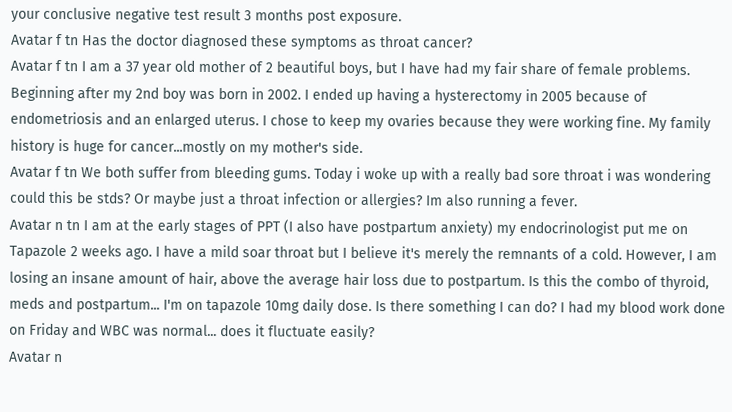your conclusive negative test result 3 months post exposure.
Avatar f tn Has the doctor diagnosed these symptoms as throat cancer?
Avatar f tn I am a 37 year old mother of 2 beautiful boys, but I have had my fair share of female problems. Beginning after my 2nd boy was born in 2002. I ended up having a hysterectomy in 2005 because of endometriosis and an enlarged uterus. I chose to keep my ovaries because they were working fine. My family history is huge for cancer...mostly on my mother's side.
Avatar f tn We both suffer from bleeding gums. Today i woke up with a really bad sore throat i was wondering could this be stds? Or maybe just a throat infection or allergies? Im also running a fever.
Avatar n tn I am at the early stages of PPT (I also have postpartum anxiety) my endocrinologist put me on Tapazole 2 weeks ago. I have a mild soar throat but I believe it's merely the remnants of a cold. However, I am losing an insane amount of hair, above the average hair loss due to postpartum. Is this the combo of thyroid, meds and postpartum... I'm on tapazole 10mg daily dose. Is there something I can do? I had my blood work done on Friday and WBC was normal... does it fluctuate easily?
Avatar n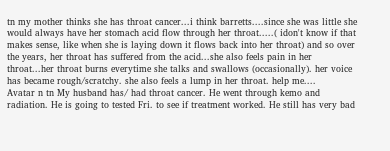tn my mother thinks she has throat cancer...i think barretts....since she was little she would always have her stomach acid flow through her throat.....( idon't know if that makes sense, like when she is laying down it flows back into her throat) and so over the years, her throat has suffered from the acid...she also feels pain in her throat...her throat burns everytime she talks and swallows (occasionally). her voice has became rough/scratchy. she also feels a lump in her throat. help me....
Avatar n tn My husband has/ had throat cancer. He went through kemo and radiation. He is going to tested Fri. to see if treatment worked. He still has very bad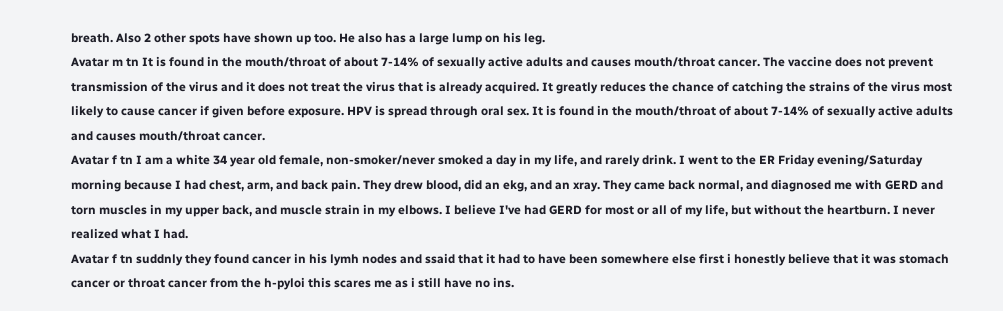breath. Also 2 other spots have shown up too. He also has a large lump on his leg.
Avatar m tn It is found in the mouth/throat of about 7-14% of sexually active adults and causes mouth/throat cancer. The vaccine does not prevent transmission of the virus and it does not treat the virus that is already acquired. It greatly reduces the chance of catching the strains of the virus most likely to cause cancer if given before exposure. HPV is spread through oral sex. It is found in the mouth/throat of about 7-14% of sexually active adults and causes mouth/throat cancer.
Avatar f tn I am a white 34 year old female, non-smoker/never smoked a day in my life, and rarely drink. I went to the ER Friday evening/Saturday morning because I had chest, arm, and back pain. They drew blood, did an ekg, and an xray. They came back normal, and diagnosed me with GERD and torn muscles in my upper back, and muscle strain in my elbows. I believe I've had GERD for most or all of my life, but without the heartburn. I never realized what I had.
Avatar f tn suddnly they found cancer in his lymh nodes and ssaid that it had to have been somewhere else first i honestly believe that it was stomach cancer or throat cancer from the h-pyloi this scares me as i still have no ins.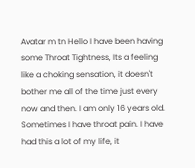Avatar m tn Hello I have been having some Throat Tightness, Its a feeling like a choking sensation, it doesn't bother me all of the time just every now and then. I am only 16 years old. Sometimes I have throat pain. I have had this a lot of my life, it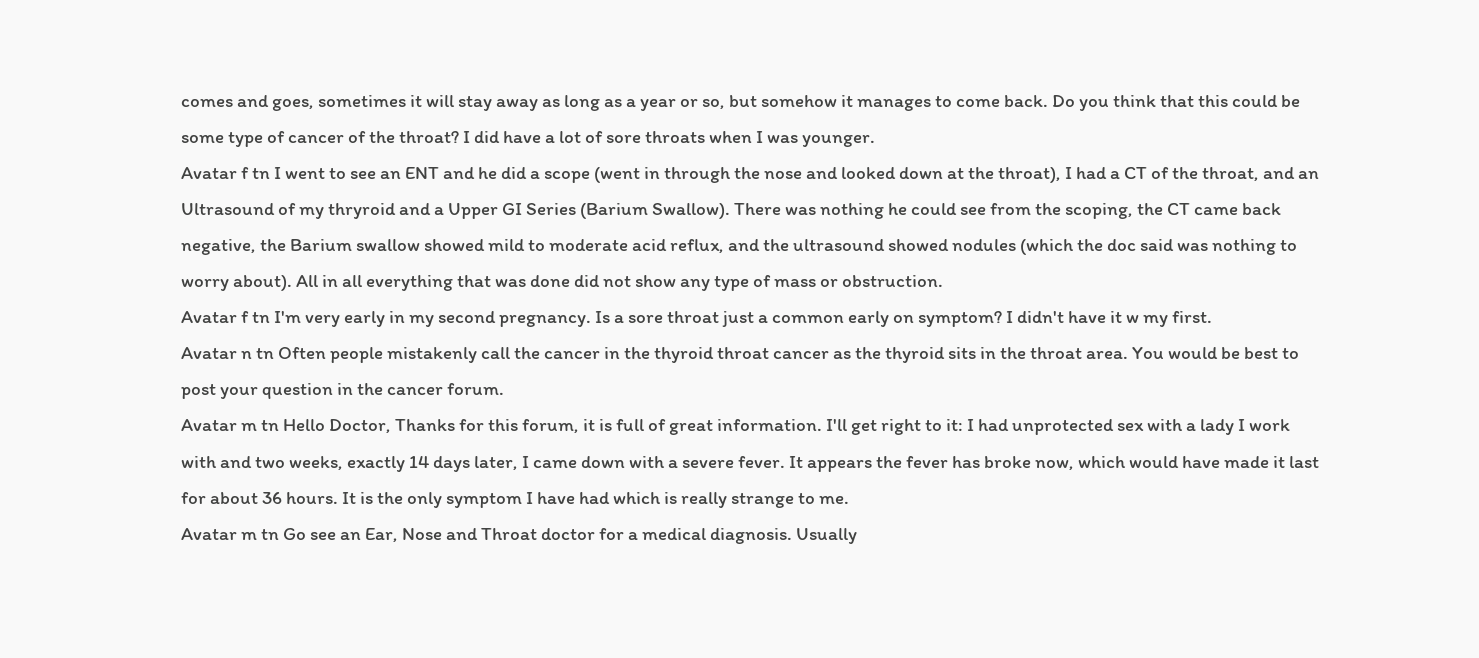comes and goes, sometimes it will stay away as long as a year or so, but somehow it manages to come back. Do you think that this could be some type of cancer of the throat? I did have a lot of sore throats when I was younger.
Avatar f tn I went to see an ENT and he did a scope (went in through the nose and looked down at the throat), I had a CT of the throat, and an Ultrasound of my thryroid and a Upper GI Series (Barium Swallow). There was nothing he could see from the scoping, the CT came back negative, the Barium swallow showed mild to moderate acid reflux, and the ultrasound showed nodules (which the doc said was nothing to worry about). All in all everything that was done did not show any type of mass or obstruction.
Avatar f tn I'm very early in my second pregnancy. Is a sore throat just a common early on symptom? I didn't have it w my first.
Avatar n tn Often people mistakenly call the cancer in the thyroid throat cancer as the thyroid sits in the throat area. You would be best to post your question in the cancer forum.
Avatar m tn Hello Doctor, Thanks for this forum, it is full of great information. I'll get right to it: I had unprotected sex with a lady I work with and two weeks, exactly 14 days later, I came down with a severe fever. It appears the fever has broke now, which would have made it last for about 36 hours. It is the only symptom I have had which is really strange to me.
Avatar m tn Go see an Ear, Nose and Throat doctor for a medical diagnosis. Usually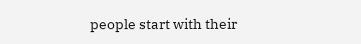people start with their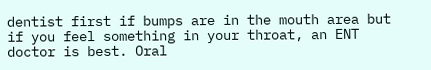dentist first if bumps are in the mouth area but if you feel something in your throat, an ENT doctor is best. Oral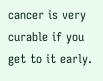cancer is very curable if you get to it early.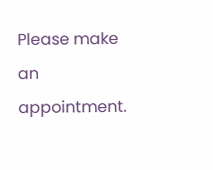Please make an appointment.